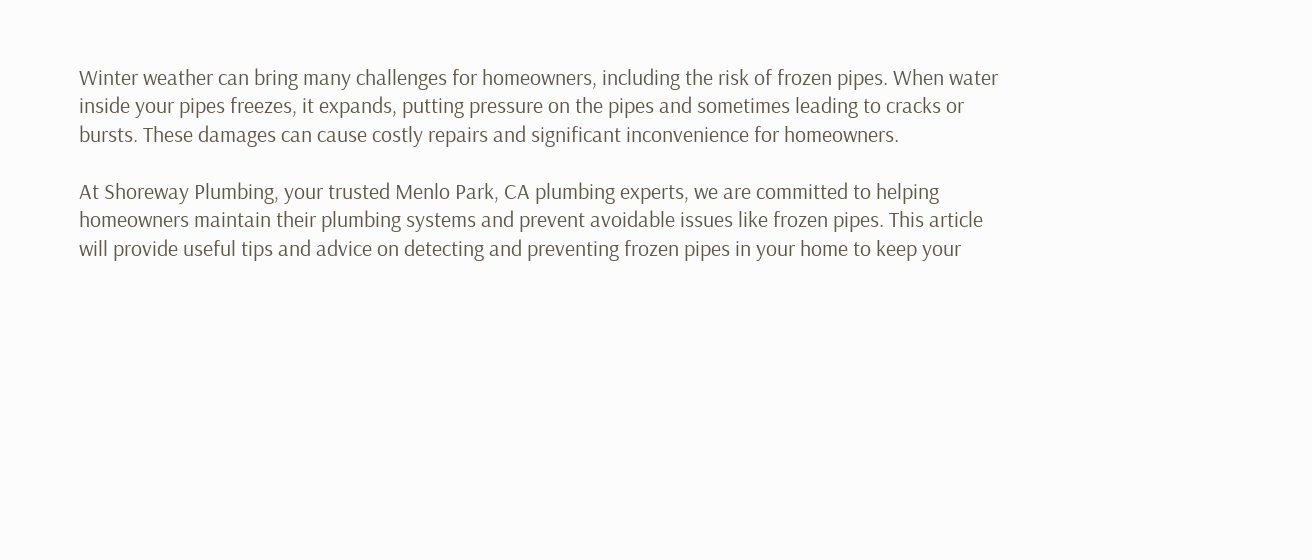Winter weather can bring many challenges for homeowners, including the risk of frozen pipes. When water inside your pipes freezes, it expands, putting pressure on the pipes and sometimes leading to cracks or bursts. These damages can cause costly repairs and significant inconvenience for homeowners.

At Shoreway Plumbing, your trusted Menlo Park, CA plumbing experts, we are committed to helping homeowners maintain their plumbing systems and prevent avoidable issues like frozen pipes. This article will provide useful tips and advice on detecting and preventing frozen pipes in your home to keep your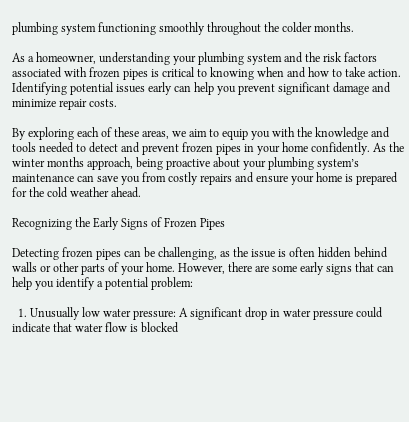plumbing system functioning smoothly throughout the colder months.

As a homeowner, understanding your plumbing system and the risk factors associated with frozen pipes is critical to knowing when and how to take action. Identifying potential issues early can help you prevent significant damage and minimize repair costs.

By exploring each of these areas, we aim to equip you with the knowledge and tools needed to detect and prevent frozen pipes in your home confidently. As the winter months approach, being proactive about your plumbing system’s maintenance can save you from costly repairs and ensure your home is prepared for the cold weather ahead.

Recognizing the Early Signs of Frozen Pipes

Detecting frozen pipes can be challenging, as the issue is often hidden behind walls or other parts of your home. However, there are some early signs that can help you identify a potential problem:

  1. Unusually low water pressure: A significant drop in water pressure could indicate that water flow is blocked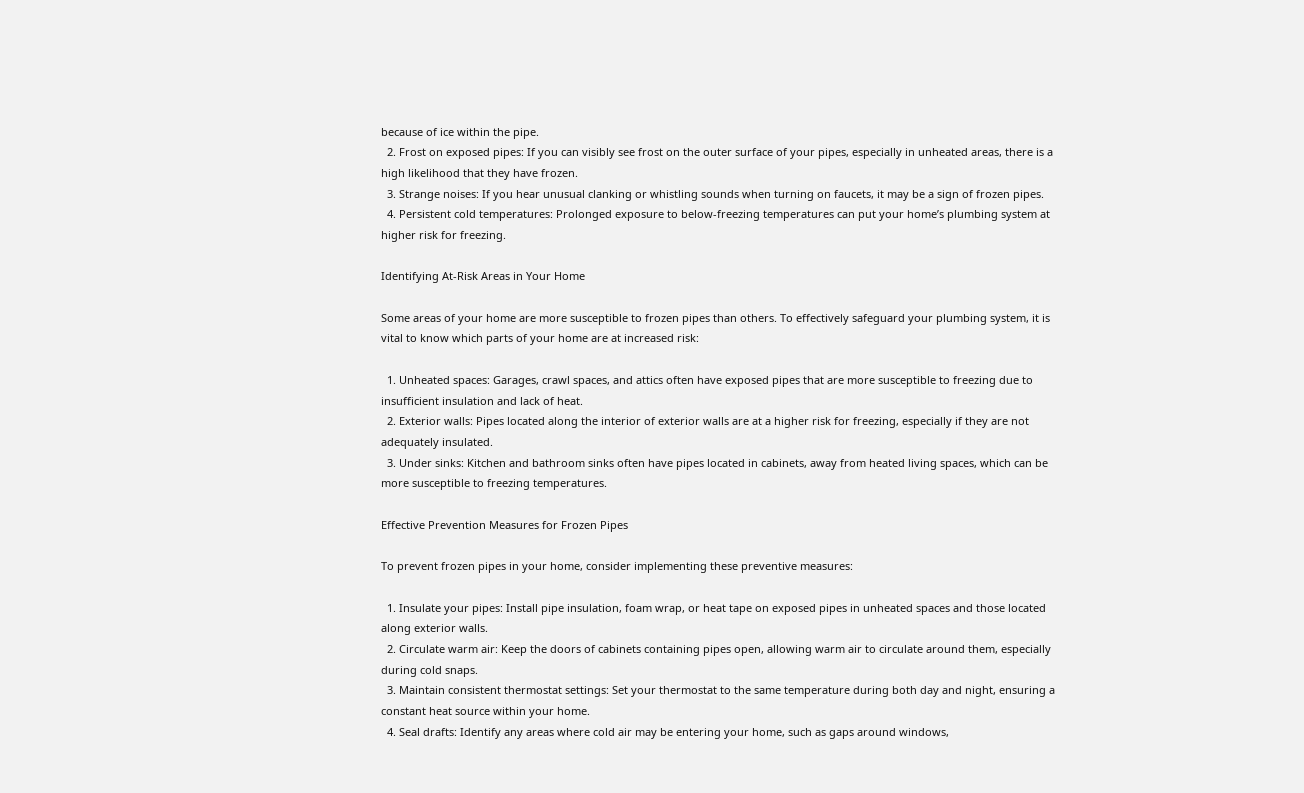because of ice within the pipe.
  2. Frost on exposed pipes: If you can visibly see frost on the outer surface of your pipes, especially in unheated areas, there is a high likelihood that they have frozen.
  3. Strange noises: If you hear unusual clanking or whistling sounds when turning on faucets, it may be a sign of frozen pipes.
  4. Persistent cold temperatures: Prolonged exposure to below-freezing temperatures can put your home’s plumbing system at higher risk for freezing.

Identifying At-Risk Areas in Your Home

Some areas of your home are more susceptible to frozen pipes than others. To effectively safeguard your plumbing system, it is vital to know which parts of your home are at increased risk:

  1. Unheated spaces: Garages, crawl spaces, and attics often have exposed pipes that are more susceptible to freezing due to insufficient insulation and lack of heat.
  2. Exterior walls: Pipes located along the interior of exterior walls are at a higher risk for freezing, especially if they are not adequately insulated.
  3. Under sinks: Kitchen and bathroom sinks often have pipes located in cabinets, away from heated living spaces, which can be more susceptible to freezing temperatures.

Effective Prevention Measures for Frozen Pipes

To prevent frozen pipes in your home, consider implementing these preventive measures:

  1. Insulate your pipes: Install pipe insulation, foam wrap, or heat tape on exposed pipes in unheated spaces and those located along exterior walls.
  2. Circulate warm air: Keep the doors of cabinets containing pipes open, allowing warm air to circulate around them, especially during cold snaps.
  3. Maintain consistent thermostat settings: Set your thermostat to the same temperature during both day and night, ensuring a constant heat source within your home.
  4. Seal drafts: Identify any areas where cold air may be entering your home, such as gaps around windows,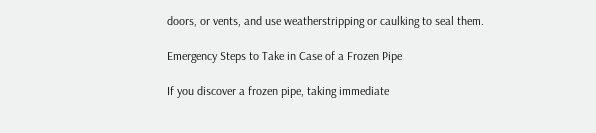doors, or vents, and use weatherstripping or caulking to seal them.

Emergency Steps to Take in Case of a Frozen Pipe

If you discover a frozen pipe, taking immediate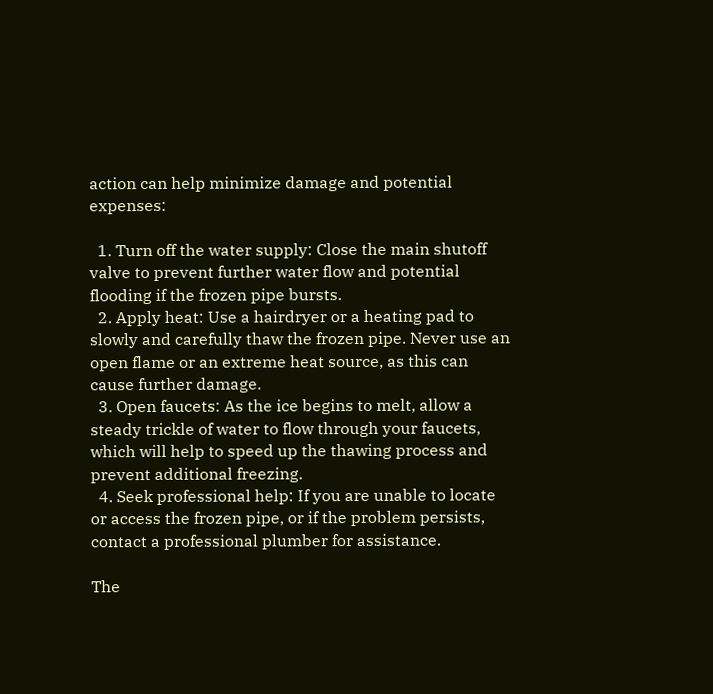action can help minimize damage and potential expenses:

  1. Turn off the water supply: Close the main shutoff valve to prevent further water flow and potential flooding if the frozen pipe bursts.
  2. Apply heat: Use a hairdryer or a heating pad to slowly and carefully thaw the frozen pipe. Never use an open flame or an extreme heat source, as this can cause further damage.
  3. Open faucets: As the ice begins to melt, allow a steady trickle of water to flow through your faucets, which will help to speed up the thawing process and prevent additional freezing.
  4. Seek professional help: If you are unable to locate or access the frozen pipe, or if the problem persists, contact a professional plumber for assistance.

The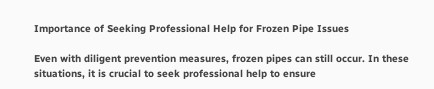Importance of Seeking Professional Help for Frozen Pipe Issues

Even with diligent prevention measures, frozen pipes can still occur. In these situations, it is crucial to seek professional help to ensure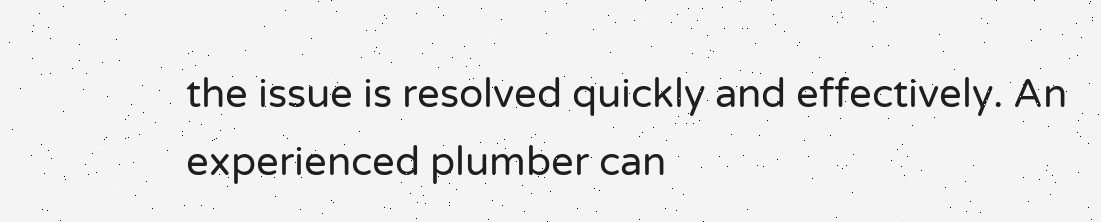the issue is resolved quickly and effectively. An experienced plumber can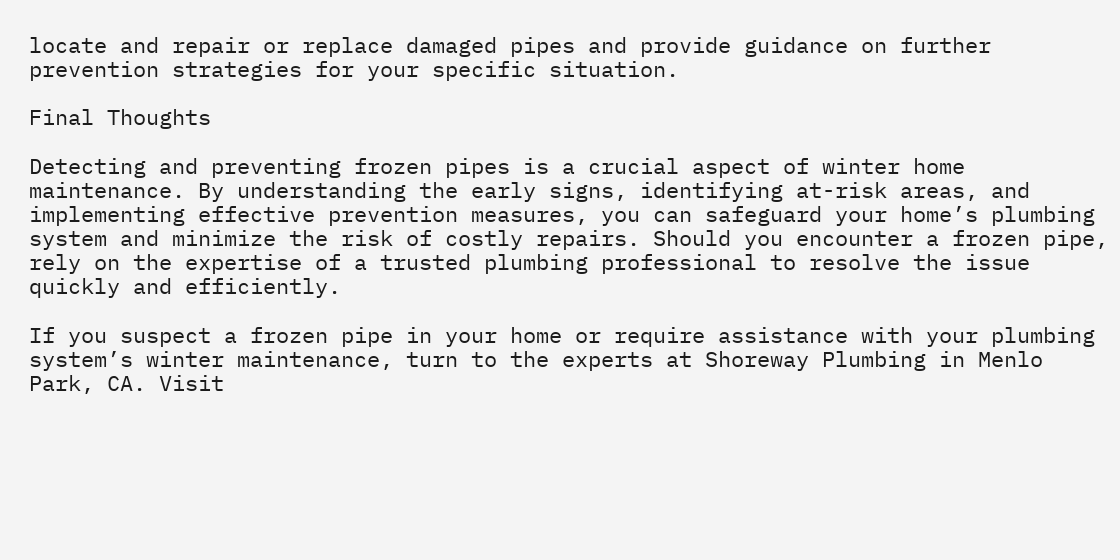locate and repair or replace damaged pipes and provide guidance on further prevention strategies for your specific situation.

Final Thoughts

Detecting and preventing frozen pipes is a crucial aspect of winter home maintenance. By understanding the early signs, identifying at-risk areas, and implementing effective prevention measures, you can safeguard your home’s plumbing system and minimize the risk of costly repairs. Should you encounter a frozen pipe, rely on the expertise of a trusted plumbing professional to resolve the issue quickly and efficiently.

If you suspect a frozen pipe in your home or require assistance with your plumbing system’s winter maintenance, turn to the experts at Shoreway Plumbing in Menlo Park, CA. Visit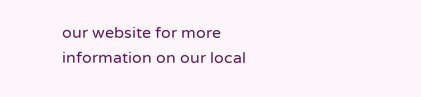our website for more information on our local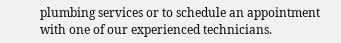plumbing services or to schedule an appointment with one of our experienced technicians.